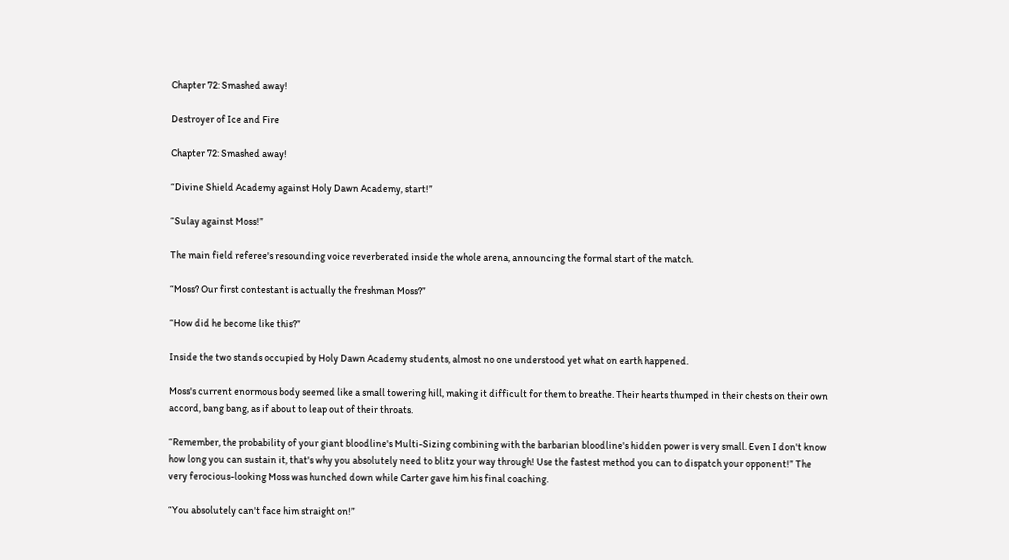Chapter 72: Smashed away!

Destroyer of Ice and Fire

Chapter 72: Smashed away!

“Divine Shield Academy against Holy Dawn Academy, start!”

“Sulay against Moss!”

The main field referee's resounding voice reverberated inside the whole arena, announcing the formal start of the match.

“Moss? Our first contestant is actually the freshman Moss?”

“How did he become like this?”

Inside the two stands occupied by Holy Dawn Academy students, almost no one understood yet what on earth happened.

Moss's current enormous body seemed like a small towering hill, making it difficult for them to breathe. Their hearts thumped in their chests on their own accord, bang bang, as if about to leap out of their throats.

“Remember, the probability of your giant bloodline's Multi-Sizing combining with the barbarian bloodline's hidden power is very small. Even I don't know how long you can sustain it, that's why you absolutely need to blitz your way through! Use the fastest method you can to dispatch your opponent!” The very ferocious-looking Moss was hunched down while Carter gave him his final coaching.

“You absolutely can't face him straight on!”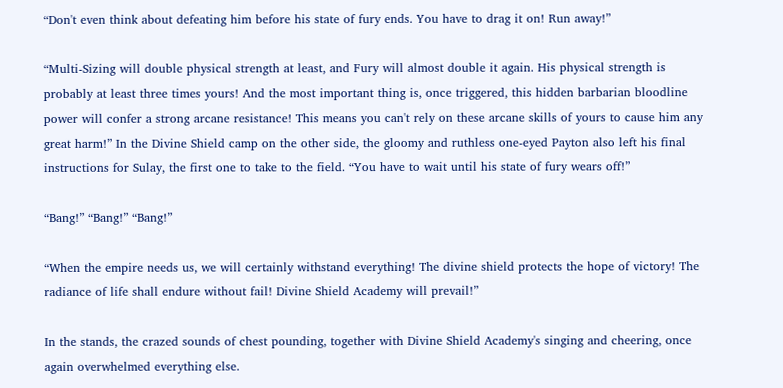“Don't even think about defeating him before his state of fury ends. You have to drag it on! Run away!”

“Multi-Sizing will double physical strength at least, and Fury will almost double it again. His physical strength is probably at least three times yours! And the most important thing is, once triggered, this hidden barbarian bloodline power will confer a strong arcane resistance! This means you can't rely on these arcane skills of yours to cause him any great harm!” In the Divine Shield camp on the other side, the gloomy and ruthless one-eyed Payton also left his final instructions for Sulay, the first one to take to the field. “You have to wait until his state of fury wears off!”

“Bang!” “Bang!” “Bang!”

“When the empire needs us, we will certainly withstand everything! The divine shield protects the hope of victory! The radiance of life shall endure without fail! Divine Shield Academy will prevail!”

In the stands, the crazed sounds of chest pounding, together with Divine Shield Academy's singing and cheering, once again overwhelmed everything else.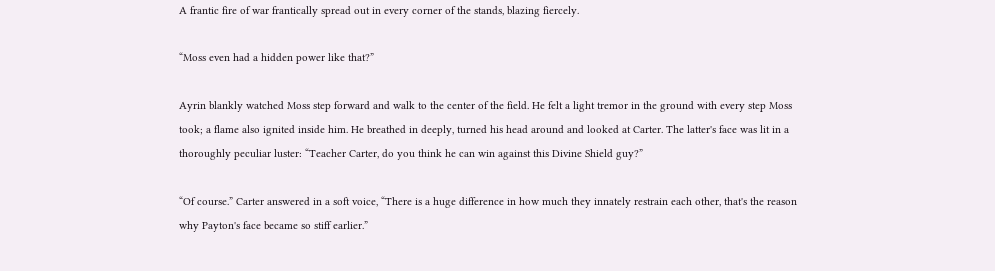A frantic fire of war frantically spread out in every corner of the stands, blazing fiercely.

“Moss even had a hidden power like that?”

Ayrin blankly watched Moss step forward and walk to the center of the field. He felt a light tremor in the ground with every step Moss took; a flame also ignited inside him. He breathed in deeply, turned his head around and looked at Carter. The latter's face was lit in a thoroughly peculiar luster: “Teacher Carter, do you think he can win against this Divine Shield guy?”

“Of course.” Carter answered in a soft voice, “There is a huge difference in how much they innately restrain each other, that's the reason why Payton's face became so stiff earlier.”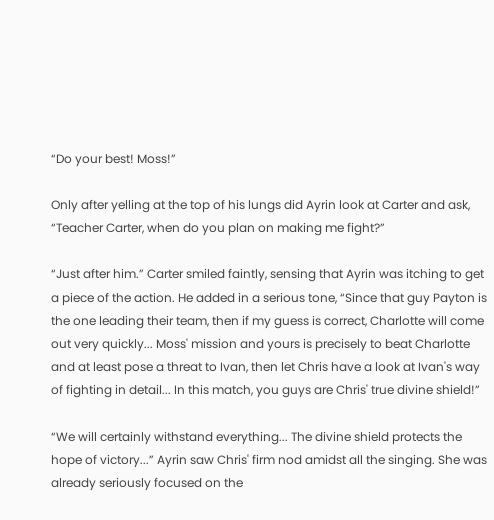“Do your best! Moss!”

Only after yelling at the top of his lungs did Ayrin look at Carter and ask, “Teacher Carter, when do you plan on making me fight?”

“Just after him.” Carter smiled faintly, sensing that Ayrin was itching to get a piece of the action. He added in a serious tone, “Since that guy Payton is the one leading their team, then if my guess is correct, Charlotte will come out very quickly... Moss' mission and yours is precisely to beat Charlotte and at least pose a threat to Ivan, then let Chris have a look at Ivan's way of fighting in detail... In this match, you guys are Chris' true divine shield!”

“We will certainly withstand everything... The divine shield protects the hope of victory...” Ayrin saw Chris' firm nod amidst all the singing. She was already seriously focused on the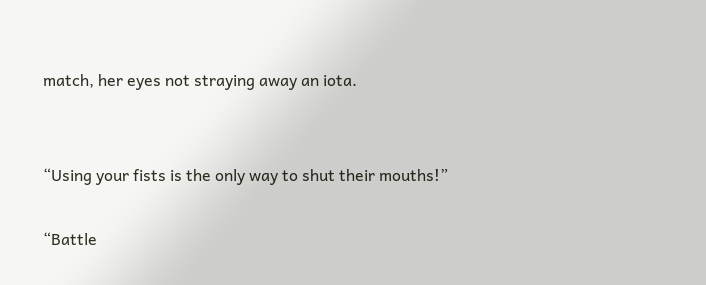match, her eyes not straying away an iota.


“Using your fists is the only way to shut their mouths!”

“Battle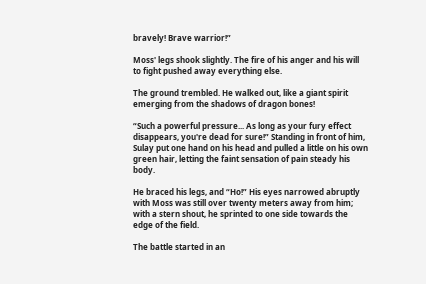bravely! Brave warrior!”

Moss' legs shook slightly. The fire of his anger and his will to fight pushed away everything else.

The ground trembled. He walked out, like a giant spirit emerging from the shadows of dragon bones!

“Such a powerful pressure... As long as your fury effect disappears, you're dead for sure!” Standing in front of him, Sulay put one hand on his head and pulled a little on his own green hair, letting the faint sensation of pain steady his body.

He braced his legs, and “Ho!” His eyes narrowed abruptly with Moss was still over twenty meters away from him; with a stern shout, he sprinted to one side towards the edge of the field.

The battle started in an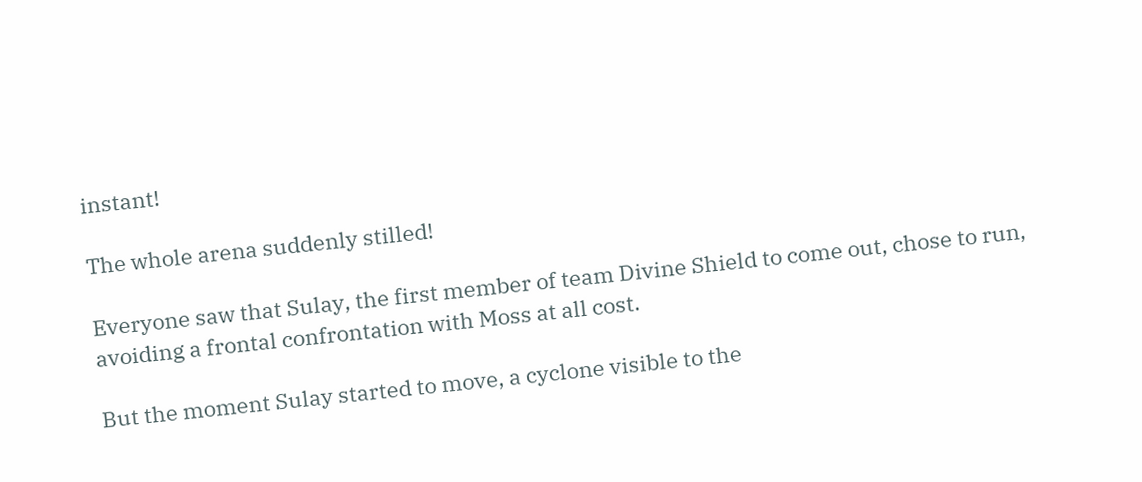instant!

The whole arena suddenly stilled!

Everyone saw that Sulay, the first member of team Divine Shield to come out, chose to run, avoiding a frontal confrontation with Moss at all cost.

But the moment Sulay started to move, a cyclone visible to the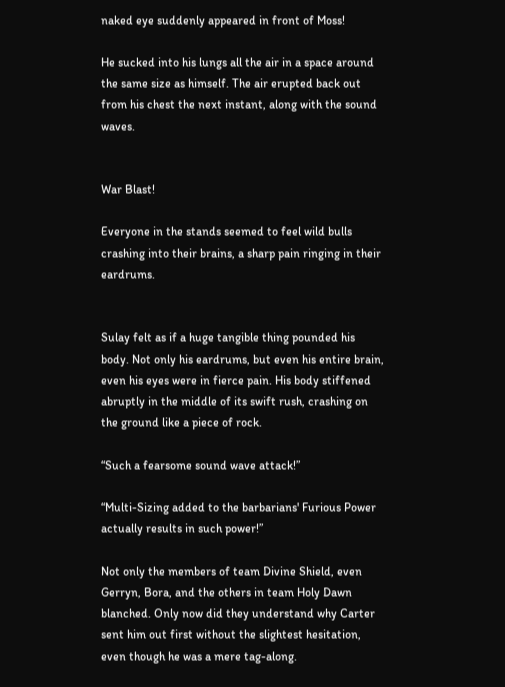naked eye suddenly appeared in front of Moss!

He sucked into his lungs all the air in a space around the same size as himself. The air erupted back out from his chest the next instant, along with the sound waves.


War Blast!

Everyone in the stands seemed to feel wild bulls crashing into their brains, a sharp pain ringing in their eardrums.


Sulay felt as if a huge tangible thing pounded his body. Not only his eardrums, but even his entire brain, even his eyes were in fierce pain. His body stiffened abruptly in the middle of its swift rush, crashing on the ground like a piece of rock.

“Such a fearsome sound wave attack!”

“Multi-Sizing added to the barbarians' Furious Power actually results in such power!”

Not only the members of team Divine Shield, even Gerryn, Bora, and the others in team Holy Dawn blanched. Only now did they understand why Carter sent him out first without the slightest hesitation, even though he was a mere tag-along.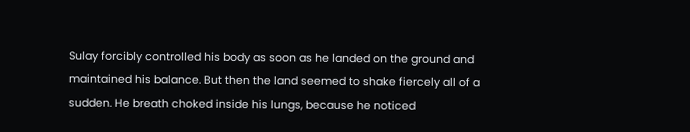Sulay forcibly controlled his body as soon as he landed on the ground and maintained his balance. But then the land seemed to shake fiercely all of a sudden. He breath choked inside his lungs, because he noticed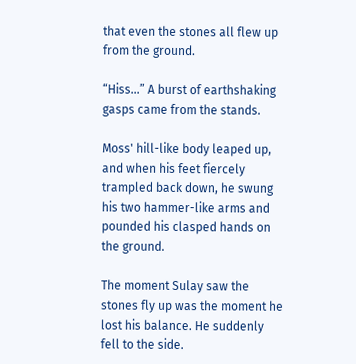that even the stones all flew up from the ground.

“Hiss...” A burst of earthshaking gasps came from the stands.

Moss' hill-like body leaped up, and when his feet fiercely trampled back down, he swung his two hammer-like arms and pounded his clasped hands on the ground.

The moment Sulay saw the stones fly up was the moment he lost his balance. He suddenly fell to the side.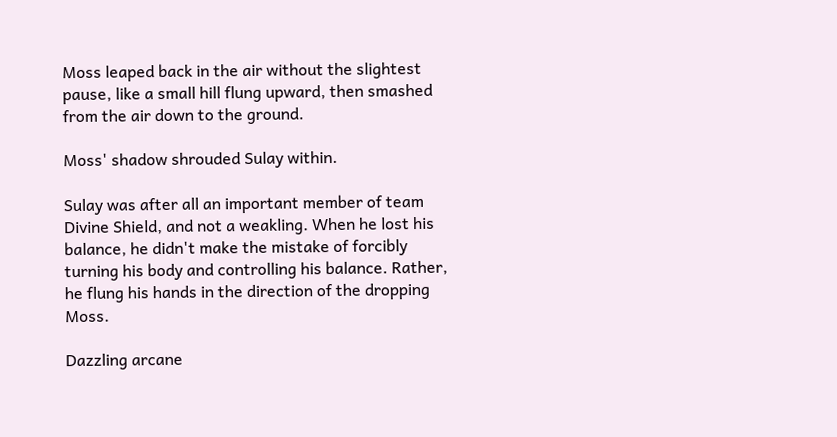Moss leaped back in the air without the slightest pause, like a small hill flung upward, then smashed from the air down to the ground.

Moss' shadow shrouded Sulay within.

Sulay was after all an important member of team Divine Shield, and not a weakling. When he lost his balance, he didn't make the mistake of forcibly turning his body and controlling his balance. Rather, he flung his hands in the direction of the dropping Moss.

Dazzling arcane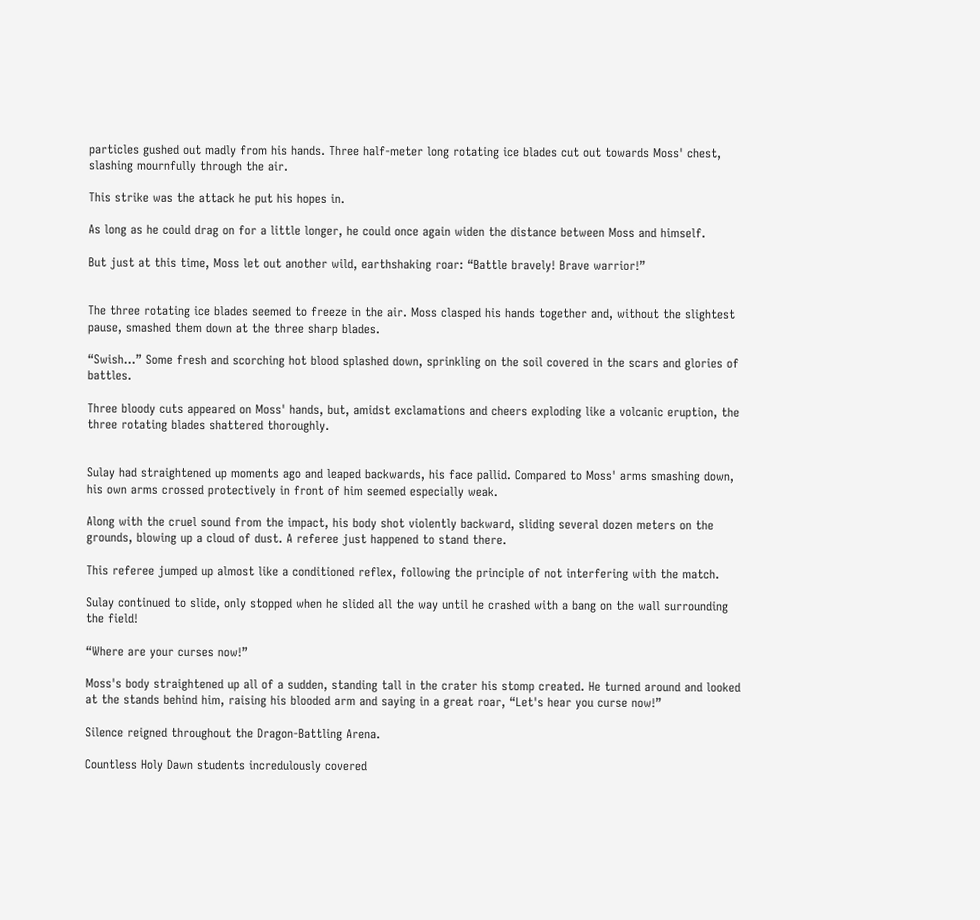particles gushed out madly from his hands. Three half-meter long rotating ice blades cut out towards Moss' chest, slashing mournfully through the air.

This strike was the attack he put his hopes in.

As long as he could drag on for a little longer, he could once again widen the distance between Moss and himself.

But just at this time, Moss let out another wild, earthshaking roar: “Battle bravely! Brave warrior!”


The three rotating ice blades seemed to freeze in the air. Moss clasped his hands together and, without the slightest pause, smashed them down at the three sharp blades.

“Swish...” Some fresh and scorching hot blood splashed down, sprinkling on the soil covered in the scars and glories of battles.

Three bloody cuts appeared on Moss' hands, but, amidst exclamations and cheers exploding like a volcanic eruption, the three rotating blades shattered thoroughly.


Sulay had straightened up moments ago and leaped backwards, his face pallid. Compared to Moss' arms smashing down, his own arms crossed protectively in front of him seemed especially weak.

Along with the cruel sound from the impact, his body shot violently backward, sliding several dozen meters on the grounds, blowing up a cloud of dust. A referee just happened to stand there.

This referee jumped up almost like a conditioned reflex, following the principle of not interfering with the match.

Sulay continued to slide, only stopped when he slided all the way until he crashed with a bang on the wall surrounding the field!

“Where are your curses now!”

Moss's body straightened up all of a sudden, standing tall in the crater his stomp created. He turned around and looked at the stands behind him, raising his blooded arm and saying in a great roar, “Let's hear you curse now!”

Silence reigned throughout the Dragon-Battling Arena.

Countless Holy Dawn students incredulously covered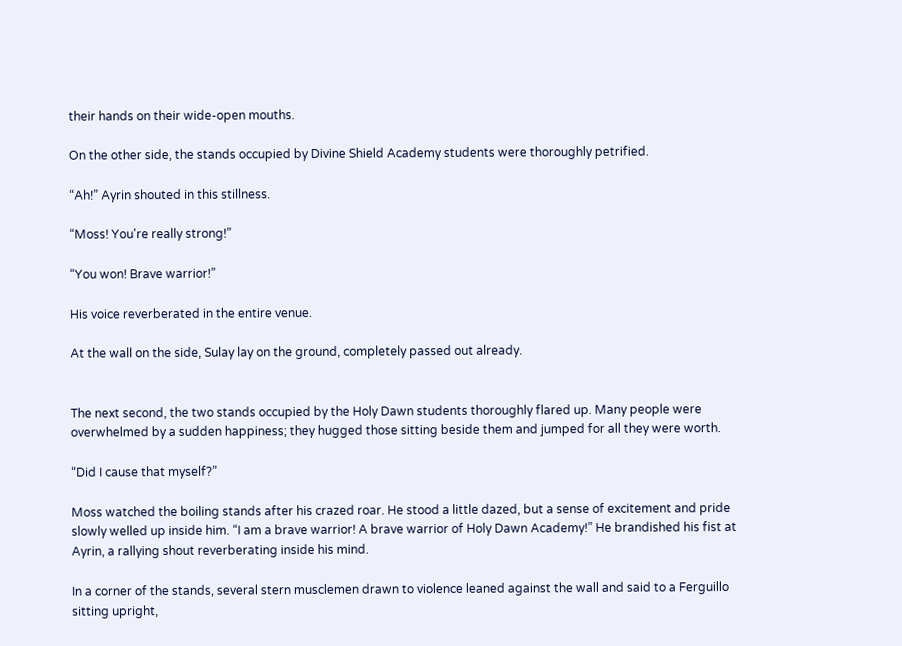their hands on their wide-open mouths.

On the other side, the stands occupied by Divine Shield Academy students were thoroughly petrified.

“Ah!” Ayrin shouted in this stillness.

“Moss! You're really strong!”

“You won! Brave warrior!”

His voice reverberated in the entire venue.

At the wall on the side, Sulay lay on the ground, completely passed out already.


The next second, the two stands occupied by the Holy Dawn students thoroughly flared up. Many people were overwhelmed by a sudden happiness; they hugged those sitting beside them and jumped for all they were worth.

“Did I cause that myself?”

Moss watched the boiling stands after his crazed roar. He stood a little dazed, but a sense of excitement and pride slowly welled up inside him. “I am a brave warrior! A brave warrior of Holy Dawn Academy!” He brandished his fist at Ayrin, a rallying shout reverberating inside his mind.

In a corner of the stands, several stern musclemen drawn to violence leaned against the wall and said to a Ferguillo sitting upright,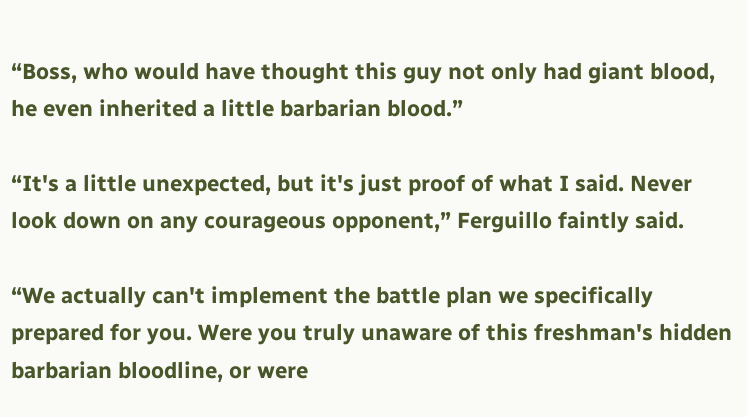“Boss, who would have thought this guy not only had giant blood, he even inherited a little barbarian blood.”

“It's a little unexpected, but it's just proof of what I said. Never look down on any courageous opponent,” Ferguillo faintly said.

“We actually can't implement the battle plan we specifically prepared for you. Were you truly unaware of this freshman's hidden barbarian bloodline, or were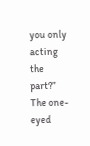you only acting the part?” The one-eyed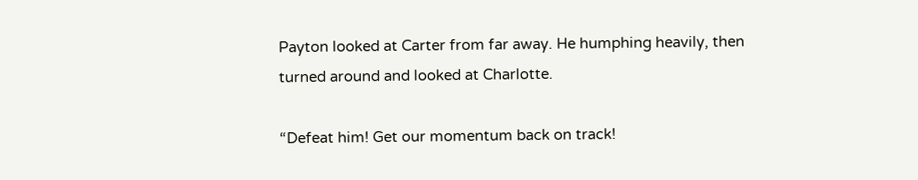Payton looked at Carter from far away. He humphing heavily, then turned around and looked at Charlotte.

“Defeat him! Get our momentum back on track!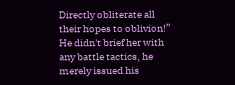Directly obliterate all their hopes to oblivion!” He didn't brief her with any battle tactics, he merely issued his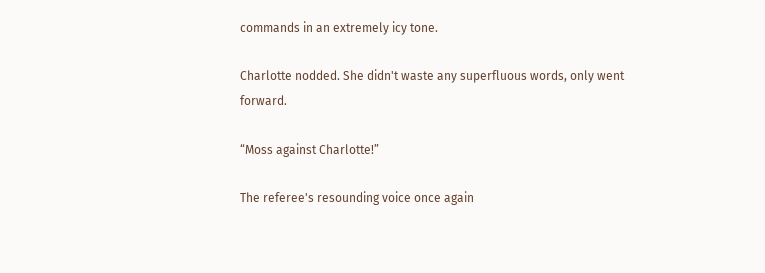commands in an extremely icy tone.

Charlotte nodded. She didn't waste any superfluous words, only went forward.

“Moss against Charlotte!”

The referee's resounding voice once again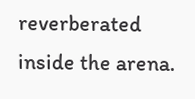reverberated inside the arena.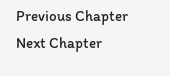Previous Chapter Next Chapter